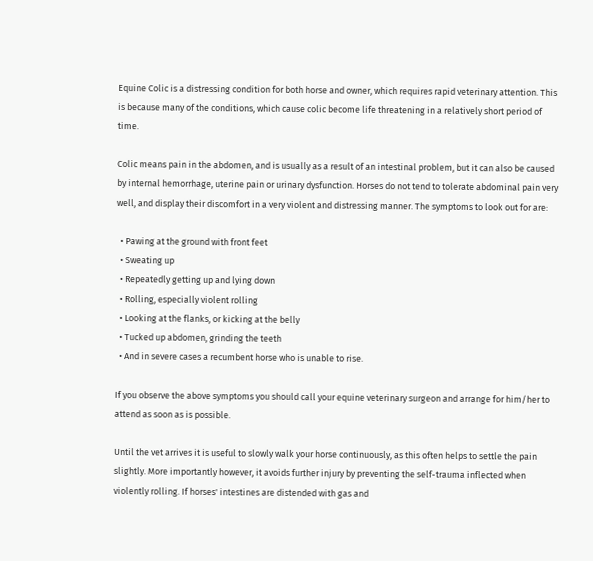Equine Colic is a distressing condition for both horse and owner, which requires rapid veterinary attention. This is because many of the conditions, which cause colic become life threatening in a relatively short period of time.

Colic means pain in the abdomen, and is usually as a result of an intestinal problem, but it can also be caused by internal hemorrhage, uterine pain or urinary dysfunction. Horses do not tend to tolerate abdominal pain very well, and display their discomfort in a very violent and distressing manner. The symptoms to look out for are:

  • Pawing at the ground with front feet
  • Sweating up
  • Repeatedly getting up and lying down
  • Rolling, especially violent rolling
  • Looking at the flanks, or kicking at the belly
  • Tucked up abdomen, grinding the teeth
  • And in severe cases a recumbent horse who is unable to rise.

If you observe the above symptoms you should call your equine veterinary surgeon and arrange for him/her to attend as soon as is possible.

Until the vet arrives it is useful to slowly walk your horse continuously, as this often helps to settle the pain slightly. More importantly however, it avoids further injury by preventing the self-trauma inflected when violently rolling. If horses' intestines are distended with gas and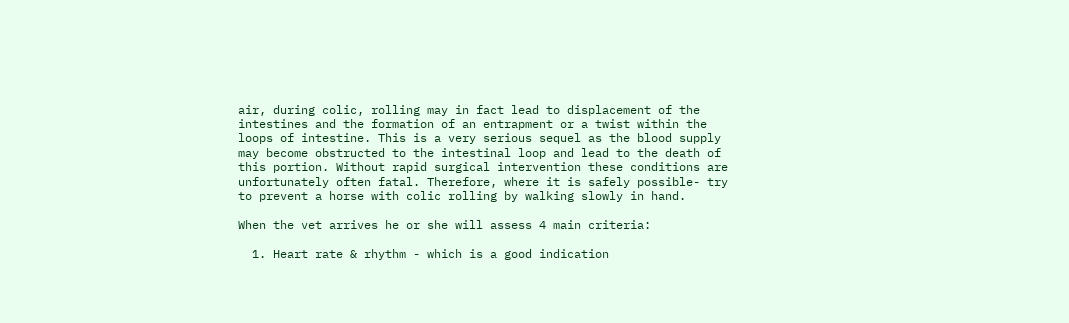air, during colic, rolling may in fact lead to displacement of the intestines and the formation of an entrapment or a twist within the loops of intestine. This is a very serious sequel as the blood supply may become obstructed to the intestinal loop and lead to the death of this portion. Without rapid surgical intervention these conditions are unfortunately often fatal. Therefore, where it is safely possible- try to prevent a horse with colic rolling by walking slowly in hand.

When the vet arrives he or she will assess 4 main criteria:

  1. Heart rate & rhythm - which is a good indication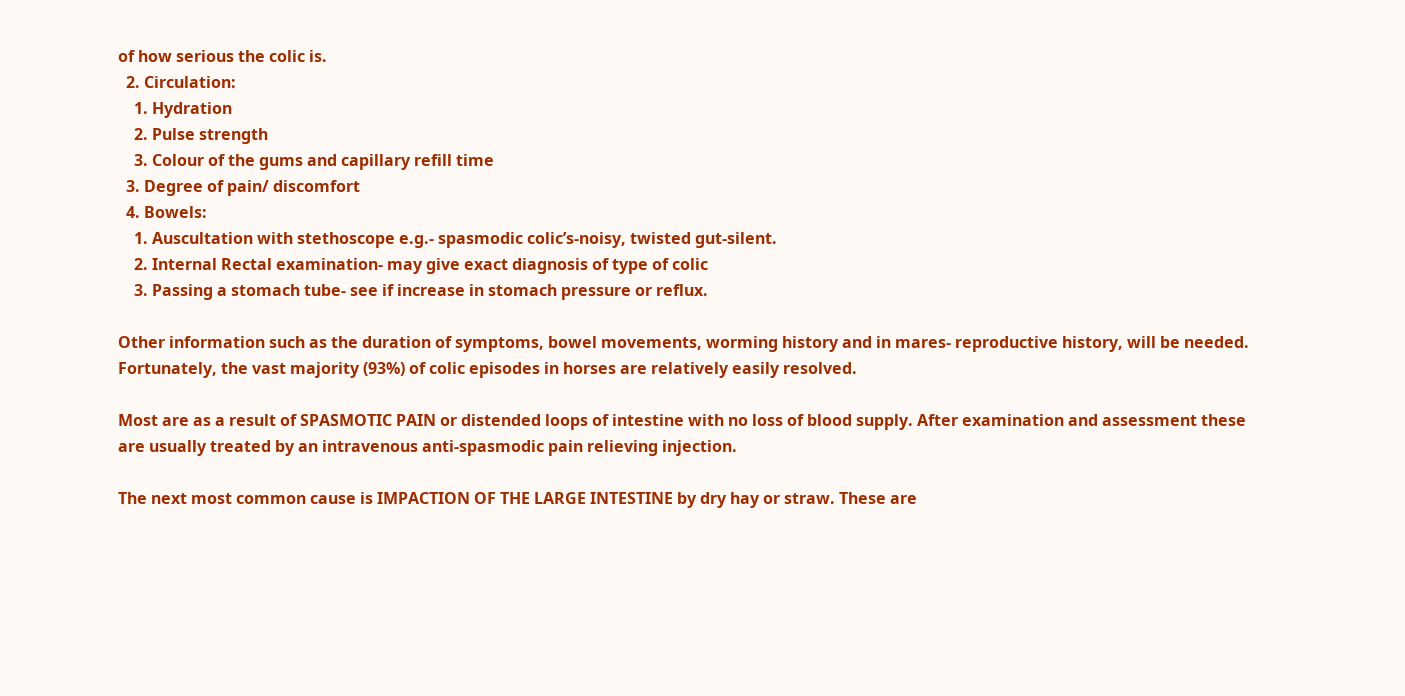of how serious the colic is.
  2. Circulation:
    1. Hydration
    2. Pulse strength
    3. Colour of the gums and capillary refill time
  3. Degree of pain/ discomfort
  4. Bowels:
    1. Auscultation with stethoscope e.g.- spasmodic colic’s-noisy, twisted gut-silent.
    2. Internal Rectal examination- may give exact diagnosis of type of colic
    3. Passing a stomach tube- see if increase in stomach pressure or reflux.

Other information such as the duration of symptoms, bowel movements, worming history and in mares- reproductive history, will be needed. Fortunately, the vast majority (93%) of colic episodes in horses are relatively easily resolved.

Most are as a result of SPASMOTIC PAIN or distended loops of intestine with no loss of blood supply. After examination and assessment these are usually treated by an intravenous anti-spasmodic pain relieving injection.

The next most common cause is IMPACTION OF THE LARGE INTESTINE by dry hay or straw. These are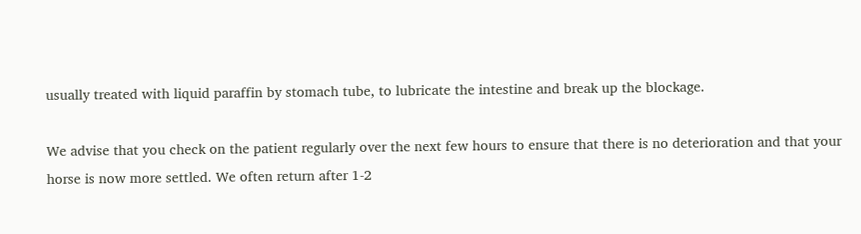usually treated with liquid paraffin by stomach tube, to lubricate the intestine and break up the blockage.

We advise that you check on the patient regularly over the next few hours to ensure that there is no deterioration and that your horse is now more settled. We often return after 1-2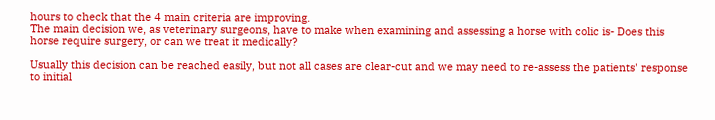hours to check that the 4 main criteria are improving.
The main decision we, as veterinary surgeons, have to make when examining and assessing a horse with colic is- Does this horse require surgery, or can we treat it medically?

Usually this decision can be reached easily, but not all cases are clear-cut and we may need to re-assess the patients' response to initial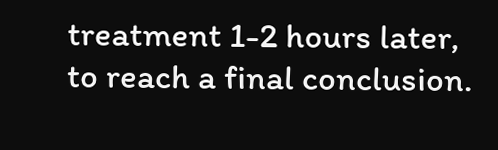treatment 1-2 hours later, to reach a final conclusion.